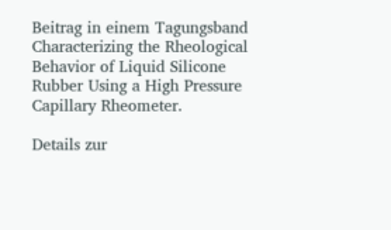Beitrag in einem Tagungsband
Characterizing the Rheological Behavior of Liquid Silicone Rubber Using a High Pressure Capillary Rheometer.

Details zur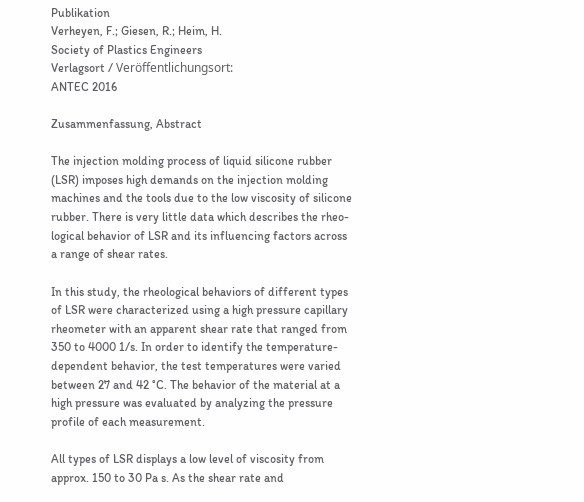Publikation
Verheyen, F.; Giesen, R.; Heim, H.
Society of Plastics Engineers
Verlagsort / Veröffentlichungsort:
ANTEC 2016

Zusammenfassung, Abstract

The injection molding process of liquid silicone rubber (LSR) imposes high demands on the injection molding machines and the tools due to the low viscosity of silicone rubber. There is very little data which describes the rheo-logical behavior of LSR and its influencing factors across a range of shear rates.

In this study, the rheological behaviors of different types of LSR were characterized using a high pressure capillary rheometer with an apparent shear rate that ranged from 350 to 4000 1/s. In order to identify the temperature-dependent behavior, the test temperatures were varied between 27 and 42 °C. The behavior of the material at a high pressure was evaluated by analyzing the pressure profile of each measurement.

All types of LSR displays a low level of viscosity from approx. 150 to 30 Pa s. As the shear rate and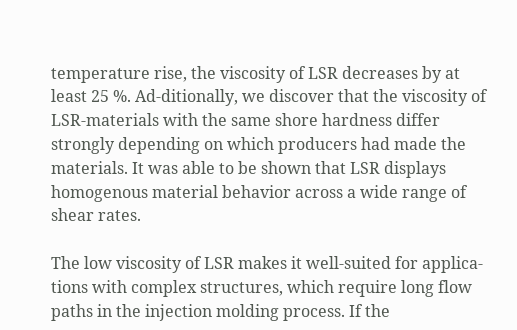temperature rise, the viscosity of LSR decreases by at least 25 %. Ad-ditionally, we discover that the viscosity of LSR-materials with the same shore hardness differ strongly depending on which producers had made the materials. It was able to be shown that LSR displays homogenous material behavior across a wide range of shear rates.

The low viscosity of LSR makes it well-suited for applica-tions with complex structures, which require long flow paths in the injection molding process. If the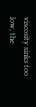viscosity sinks too low, the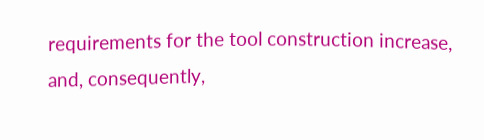requirements for the tool construction increase, and, consequently,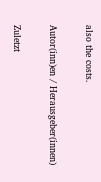also the costs.

Autor(inn)en / Herausgeber(innen)

Zuletzt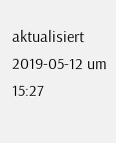aktualisiert 2019-05-12 um 15:27